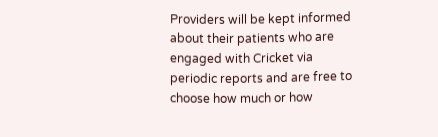Providers will be kept informed about their patients who are engaged with Cricket via periodic reports and are free to choose how much or how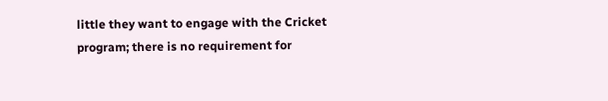little they want to engage with the Cricket program; there is no requirement for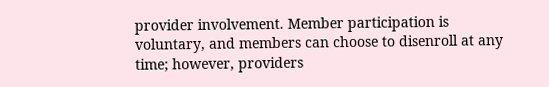provider involvement. Member participation is voluntary, and members can choose to disenroll at any time; however, providers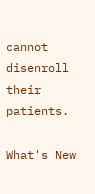cannot disenroll their patients.

What's New